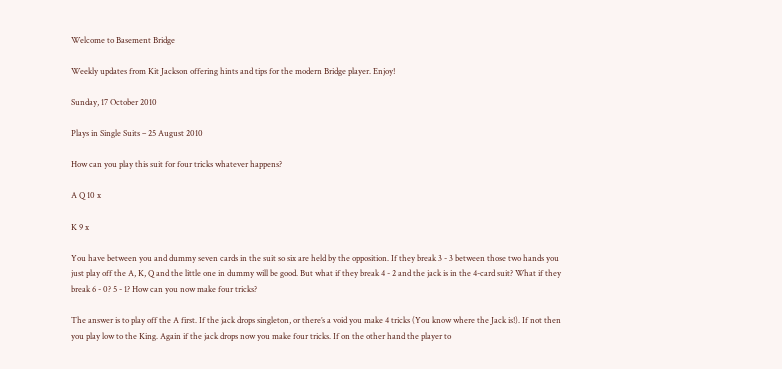Welcome to Basement Bridge

Weekly updates from Kit Jackson offering hints and tips for the modern Bridge player. Enjoy!

Sunday, 17 October 2010

Plays in Single Suits – 25 August 2010

How can you play this suit for four tricks whatever happens?

A Q 10 x

K 9 x

You have between you and dummy seven cards in the suit so six are held by the opposition. If they break 3 - 3 between those two hands you just play off the A, K, Q and the little one in dummy will be good. But what if they break 4 - 2 and the jack is in the 4-card suit? What if they break 6 - 0? 5 - 1? How can you now make four tricks?

The answer is to play off the A first. If the jack drops singleton, or there’s a void you make 4 tricks (You know where the Jack is!). If not then you play low to the King. Again if the jack drops now you make four tricks. If on the other hand the player to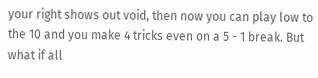your right shows out void, then now you can play low to the 10 and you make 4 tricks even on a 5 - 1 break. But what if all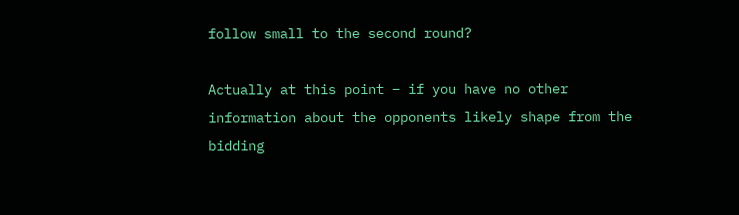follow small to the second round?

Actually at this point – if you have no other information about the opponents likely shape from the bidding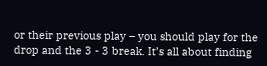or their previous play – you should play for the drop and the 3 - 3 break. It’s all about finding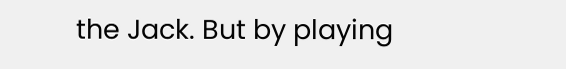the Jack. But by playing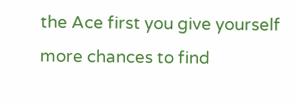the Ace first you give yourself more chances to find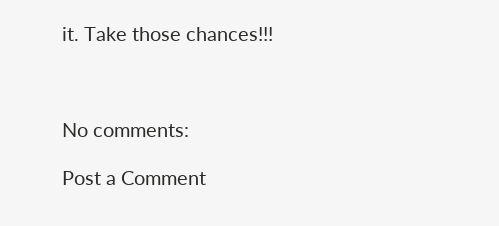it. Take those chances!!!



No comments:

Post a Comment